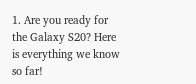1. Are you ready for the Galaxy S20? Here is everything we know so far!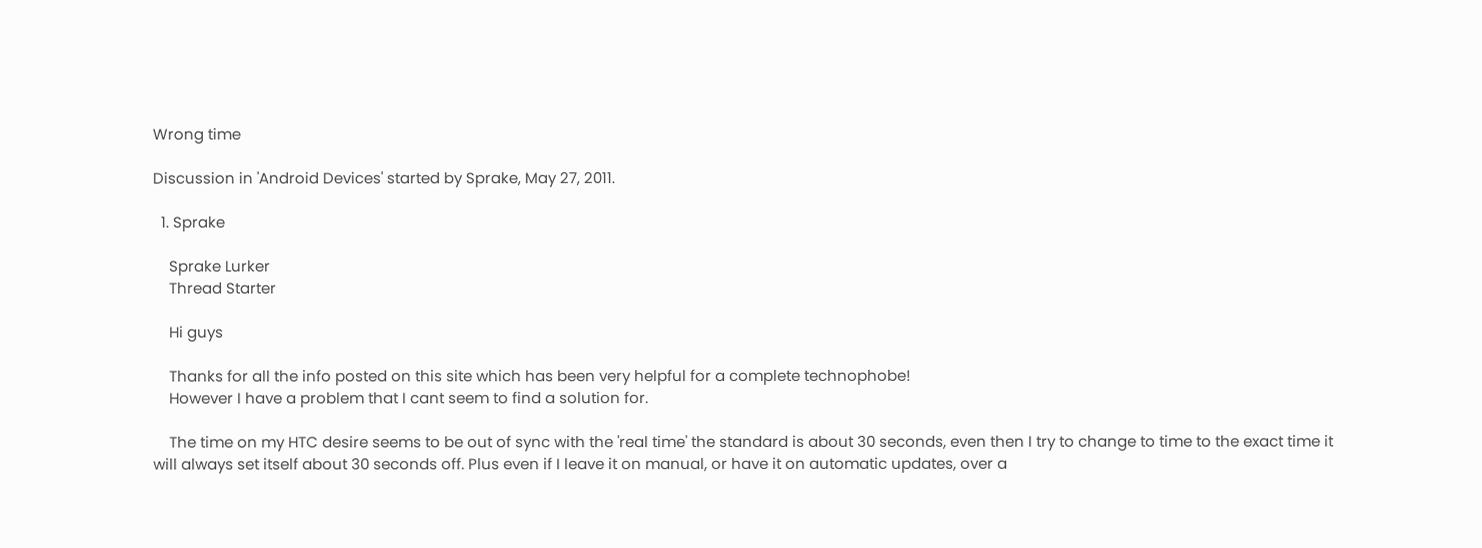Wrong time

Discussion in 'Android Devices' started by Sprake, May 27, 2011.

  1. Sprake

    Sprake Lurker
    Thread Starter

    Hi guys

    Thanks for all the info posted on this site which has been very helpful for a complete technophobe!
    However I have a problem that I cant seem to find a solution for.

    The time on my HTC desire seems to be out of sync with the 'real time' the standard is about 30 seconds, even then I try to change to time to the exact time it will always set itself about 30 seconds off. Plus even if I leave it on manual, or have it on automatic updates, over a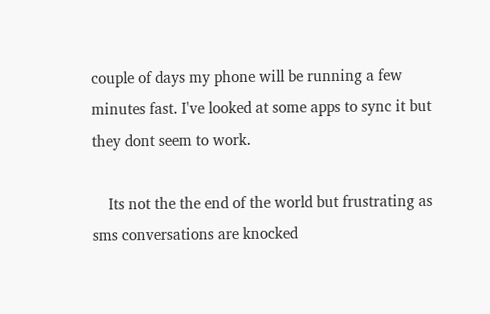couple of days my phone will be running a few minutes fast. I've looked at some apps to sync it but they dont seem to work.

    Its not the the end of the world but frustrating as sms conversations are knocked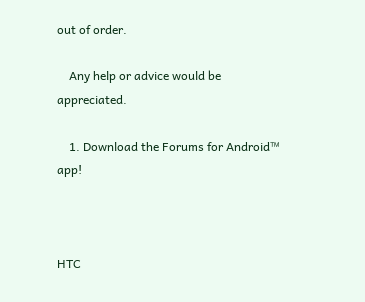out of order.

    Any help or advice would be appreciated.

    1. Download the Forums for Android™ app!



HTC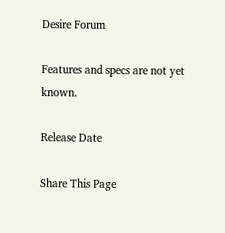Desire Forum

Features and specs are not yet known.

Release Date

Share This Page